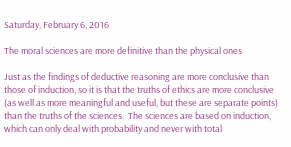Saturday, February 6, 2016

The moral sciences are more definitive than the physical ones

Just as the findings of deductive reasoning are more conclusive than those of induction, so it is that the truths of ethics are more conclusive (as well as more meaningful and useful, but these are separate points) than the truths of the sciences.  The sciences are based on induction, which can only deal with probability and never with total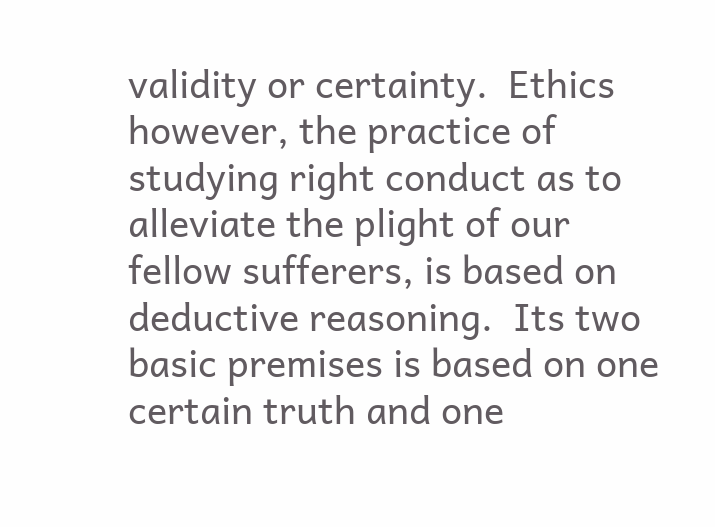validity or certainty.  Ethics however, the practice of studying right conduct as to alleviate the plight of our fellow sufferers, is based on deductive reasoning.  Its two basic premises is based on one certain truth and one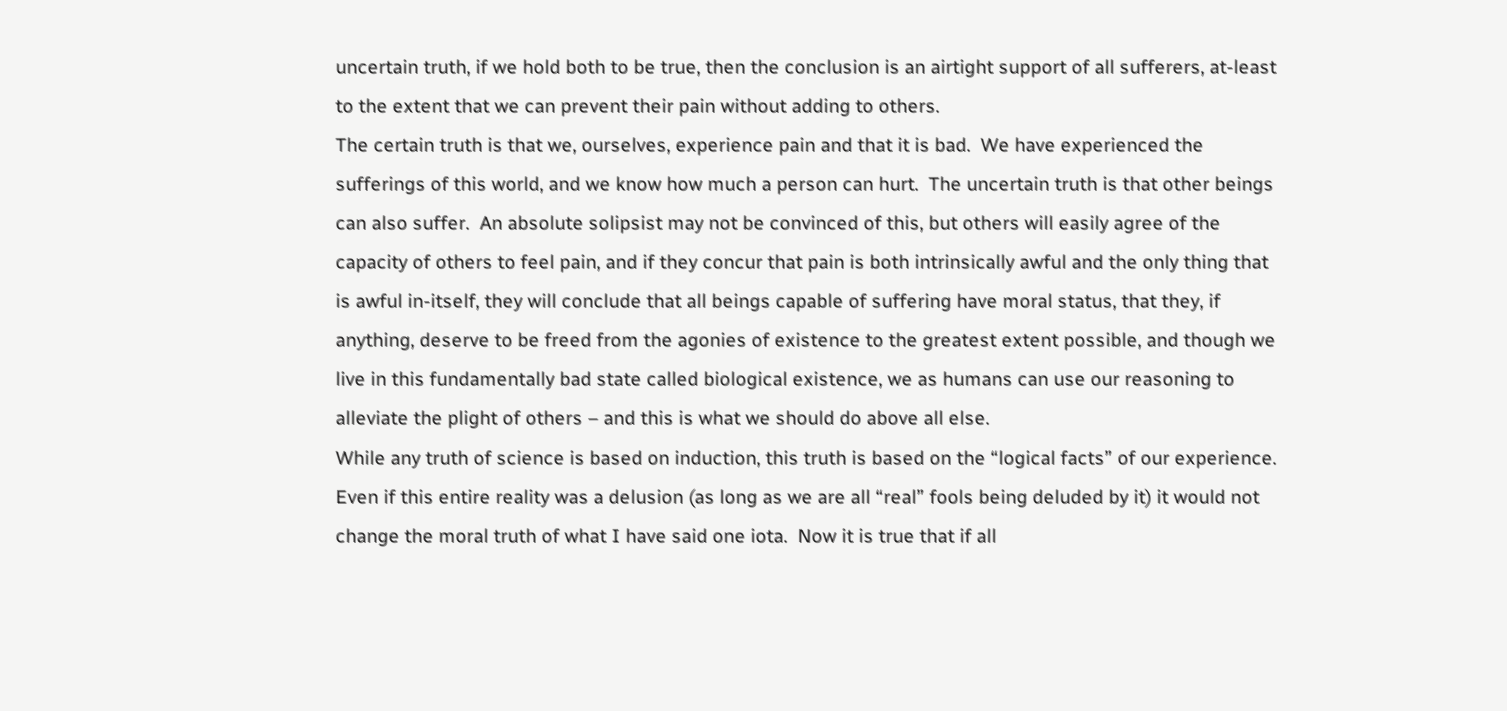uncertain truth, if we hold both to be true, then the conclusion is an airtight support of all sufferers, at-least to the extent that we can prevent their pain without adding to others.
The certain truth is that we, ourselves, experience pain and that it is bad.  We have experienced the sufferings of this world, and we know how much a person can hurt.  The uncertain truth is that other beings can also suffer.  An absolute solipsist may not be convinced of this, but others will easily agree of the capacity of others to feel pain, and if they concur that pain is both intrinsically awful and the only thing that is awful in-itself, they will conclude that all beings capable of suffering have moral status, that they, if anything, deserve to be freed from the agonies of existence to the greatest extent possible, and though we live in this fundamentally bad state called biological existence, we as humans can use our reasoning to alleviate the plight of others – and this is what we should do above all else.
While any truth of science is based on induction, this truth is based on the “logical facts” of our experience.  Even if this entire reality was a delusion (as long as we are all “real” fools being deluded by it) it would not change the moral truth of what I have said one iota.  Now it is true that if all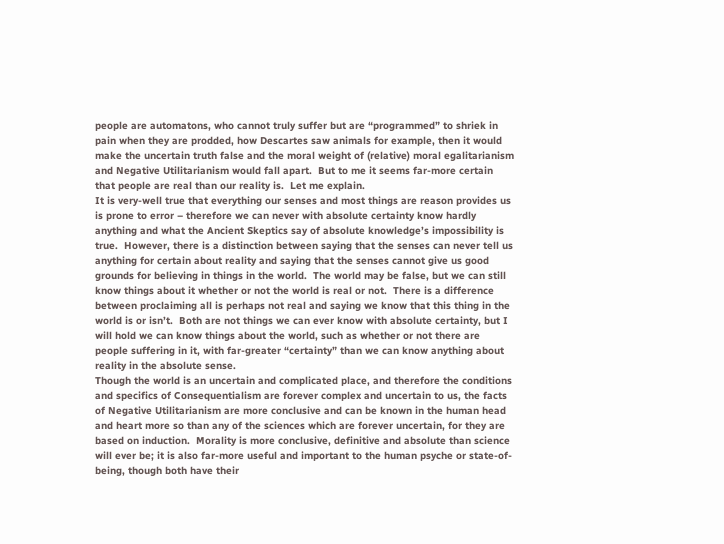people are automatons, who cannot truly suffer but are “programmed” to shriek in pain when they are prodded, how Descartes saw animals for example, then it would make the uncertain truth false and the moral weight of (relative) moral egalitarianism and Negative Utilitarianism would fall apart.  But to me it seems far-more certain that people are real than our reality is.  Let me explain.
It is very-well true that everything our senses and most things are reason provides us is prone to error – therefore we can never with absolute certainty know hardly anything and what the Ancient Skeptics say of absolute knowledge’s impossibility is true.  However, there is a distinction between saying that the senses can never tell us anything for certain about reality and saying that the senses cannot give us good grounds for believing in things in the world.  The world may be false, but we can still know things about it whether or not the world is real or not.  There is a difference between proclaiming all is perhaps not real and saying we know that this thing in the world is or isn’t.  Both are not things we can ever know with absolute certainty, but I will hold we can know things about the world, such as whether or not there are people suffering in it, with far-greater “certainty” than we can know anything about reality in the absolute sense.
Though the world is an uncertain and complicated place, and therefore the conditions and specifics of Consequentialism are forever complex and uncertain to us, the facts of Negative Utilitarianism are more conclusive and can be known in the human head and heart more so than any of the sciences which are forever uncertain, for they are based on induction.  Morality is more conclusive, definitive and absolute than science will ever be; it is also far-more useful and important to the human psyche or state-of-being, though both have their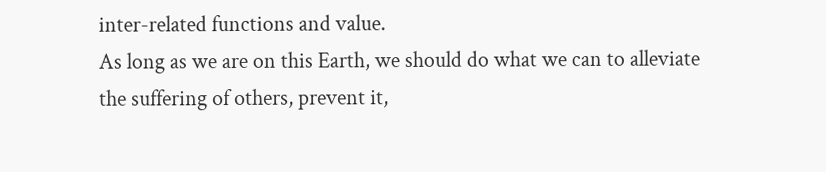inter-related functions and value.
As long as we are on this Earth, we should do what we can to alleviate the suffering of others, prevent it,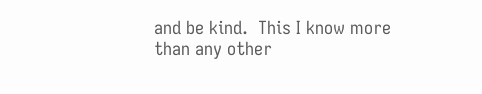and be kind.  This I know more than any other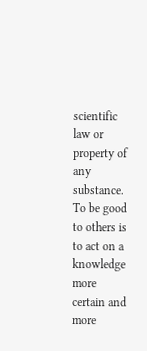scientific law or property of any substance.  To be good to others is to act on a knowledge more certain and more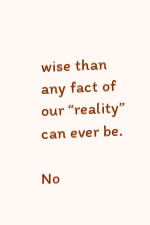wise than any fact of our “reality” can ever be.

No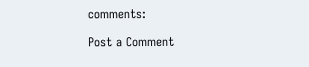comments:

Post a Comment